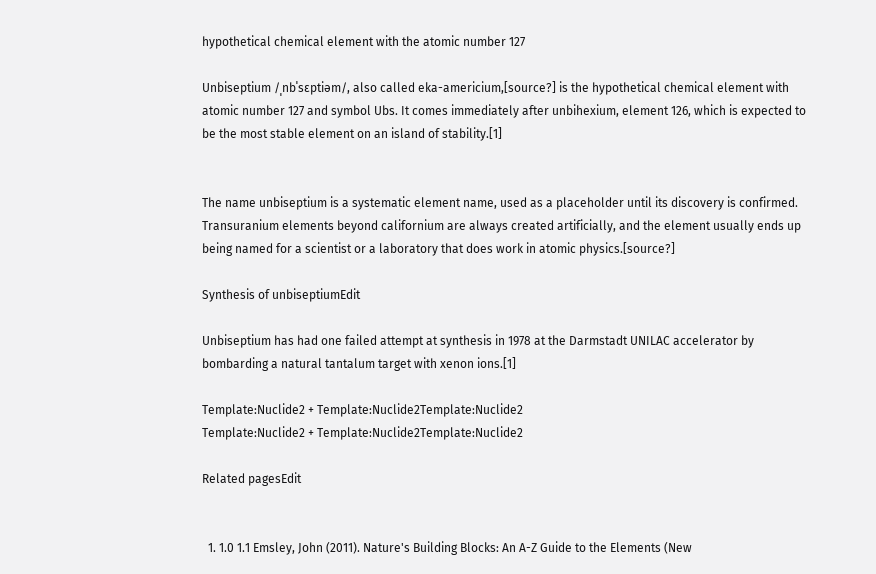hypothetical chemical element with the atomic number 127

Unbiseptium /ˌnbˈsɛptiəm/, also called eka-americium,[source?] is the hypothetical chemical element with atomic number 127 and symbol Ubs. It comes immediately after unbihexium, element 126, which is expected to be the most stable element on an island of stability.[1]


The name unbiseptium is a systematic element name, used as a placeholder until its discovery is confirmed. Transuranium elements beyond californium are always created artificially, and the element usually ends up being named for a scientist or a laboratory that does work in atomic physics.[source?]

Synthesis of unbiseptiumEdit

Unbiseptium has had one failed attempt at synthesis in 1978 at the Darmstadt UNILAC accelerator by bombarding a natural tantalum target with xenon ions.[1]

Template:Nuclide2 + Template:Nuclide2Template:Nuclide2
Template:Nuclide2 + Template:Nuclide2Template:Nuclide2

Related pagesEdit


  1. 1.0 1.1 Emsley, John (2011). Nature's Building Blocks: An A-Z Guide to the Elements (New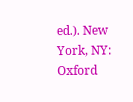ed.). New York, NY: Oxford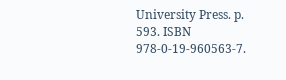University Press. p. 593. ISBN 978-0-19-960563-7.